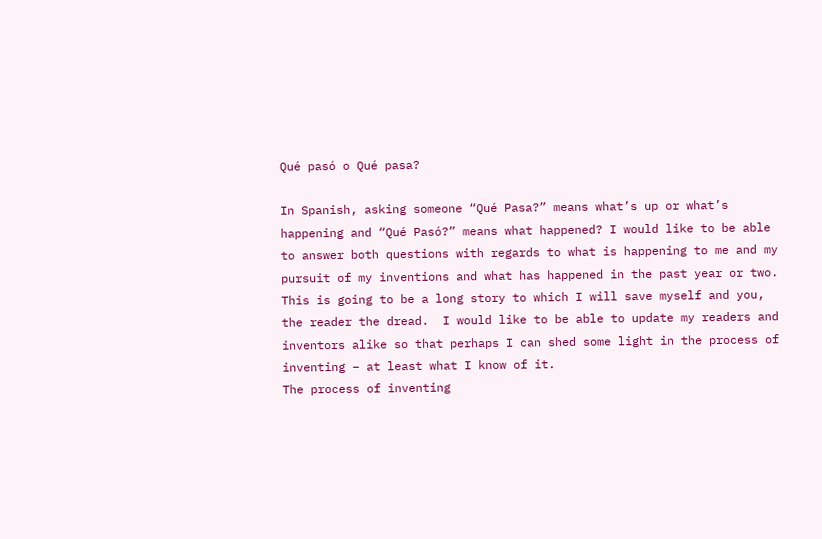Qué pasó o Qué pasa?

In Spanish, asking someone “Qué Pasa?” means what’s up or what’s happening and “Qué Pasó?” means what happened? I would like to be able to answer both questions with regards to what is happening to me and my pursuit of my inventions and what has happened in the past year or two. This is going to be a long story to which I will save myself and you, the reader the dread.  I would like to be able to update my readers and inventors alike so that perhaps I can shed some light in the process of inventing – at least what I know of it.
The process of inventing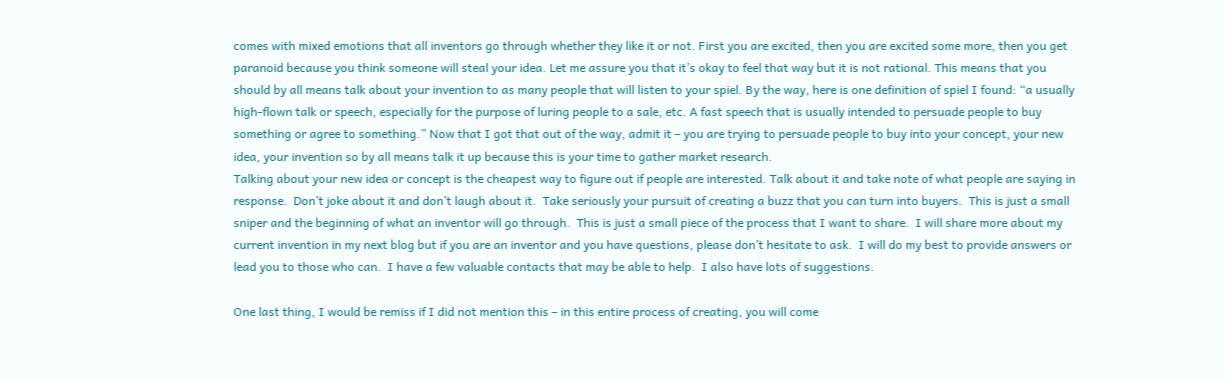comes with mixed emotions that all inventors go through whether they like it or not. First you are excited, then you are excited some more, then you get paranoid because you think someone will steal your idea. Let me assure you that it’s okay to feel that way but it is not rational. This means that you should by all means talk about your invention to as many people that will listen to your spiel. By the way, here is one definition of spiel I found: “a usually high-flown talk or speech, especially for the purpose of luring people to a sale, etc. A fast speech that is usually intended to persuade people to buy something or agree to something.” Now that I got that out of the way, admit it – you are trying to persuade people to buy into your concept, your new idea, your invention so by all means talk it up because this is your time to gather market research.
Talking about your new idea or concept is the cheapest way to figure out if people are interested. Talk about it and take note of what people are saying in response.  Don’t joke about it and don’t laugh about it.  Take seriously your pursuit of creating a buzz that you can turn into buyers.  This is just a small sniper and the beginning of what an inventor will go through.  This is just a small piece of the process that I want to share.  I will share more about my current invention in my next blog but if you are an inventor and you have questions, please don’t hesitate to ask.  I will do my best to provide answers or lead you to those who can.  I have a few valuable contacts that may be able to help.  I also have lots of suggestions.

One last thing, I would be remiss if I did not mention this – in this entire process of creating, you will come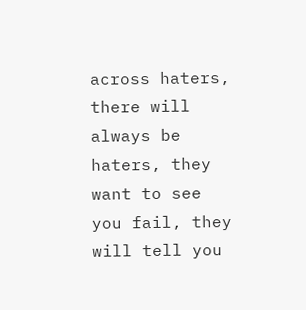across haters, there will always be haters, they want to see you fail, they will tell you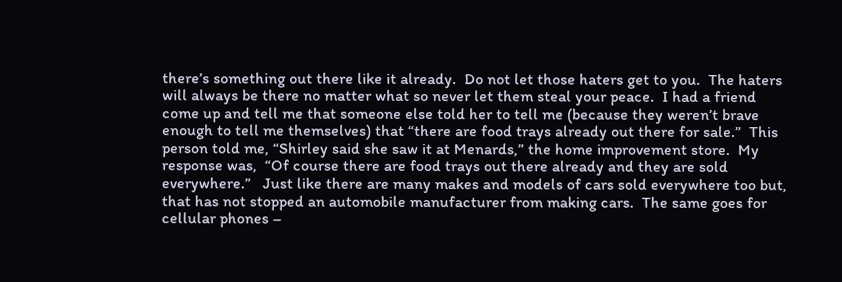there’s something out there like it already.  Do not let those haters get to you.  The haters will always be there no matter what so never let them steal your peace.  I had a friend come up and tell me that someone else told her to tell me (because they weren’t brave enough to tell me themselves) that “there are food trays already out there for sale.”  This person told me, “Shirley said she saw it at Menards,” the home improvement store.  My response was,  “Of course there are food trays out there already and they are sold everywhere.”   Just like there are many makes and models of cars sold everywhere too but,  that has not stopped an automobile manufacturer from making cars.  The same goes for cellular phones –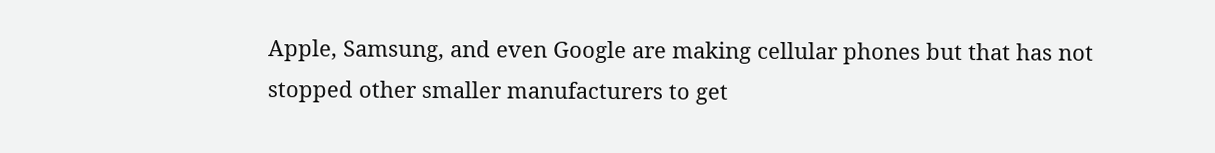Apple, Samsung, and even Google are making cellular phones but that has not stopped other smaller manufacturers to get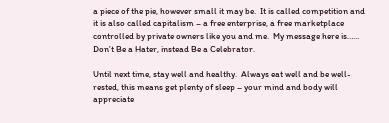a piece of the pie, however small it may be.  It is called competition and it is also called capitalism – a free enterprise, a free marketplace controlled by private owners like you and me.  My message here is…… Don’t Be a Hater, instead Be a Celebrator.

Until next time, stay well and healthy.  Always eat well and be well-rested, this means get plenty of sleep – your mind and body will appreciate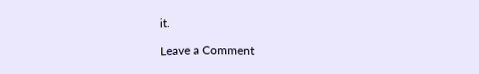it.

Leave a Comment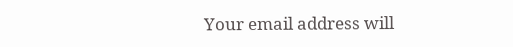Your email address will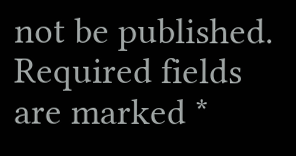not be published. Required fields are marked *